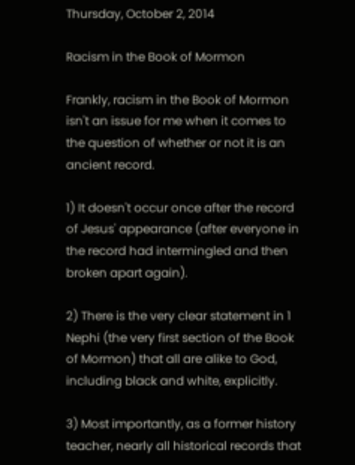Thursday, October 2, 2014

Racism in the Book of Mormon

Frankly, racism in the Book of Mormon isn't an issue for me when it comes to the question of whether or not it is an ancient record.

1) It doesn't occur once after the record of Jesus' appearance (after everyone in the record had intermingled and then broken apart again).

2) There is the very clear statement in 1 Nephi (the very first section of the Book of Mormon) that all are alike to God, including black and white, explicitly.

3) Most importantly, as a former history teacher, nearly all historical records that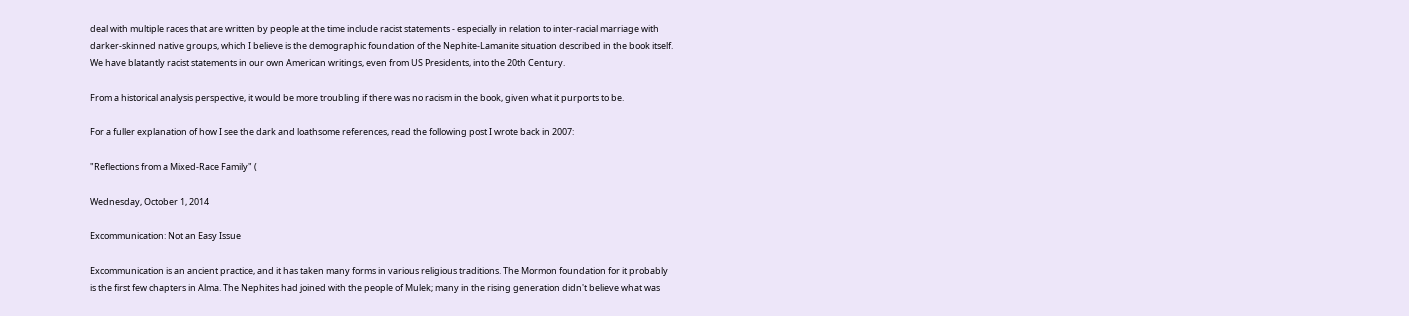deal with multiple races that are written by people at the time include racist statements - especially in relation to inter-racial marriage with darker-skinned native groups, which I believe is the demographic foundation of the Nephite-Lamanite situation described in the book itself.  We have blatantly racist statements in our own American writings, even from US Presidents, into the 20th Century.

From a historical analysis perspective, it would be more troubling if there was no racism in the book, given what it purports to be.

For a fuller explanation of how I see the dark and loathsome references, read the following post I wrote back in 2007:

"Reflections from a Mixed-Race Family" (

Wednesday, October 1, 2014

Excommunication: Not an Easy Issue

Excommunication is an ancient practice, and it has taken many forms in various religious traditions. The Mormon foundation for it probably is the first few chapters in Alma. The Nephites had joined with the people of Mulek; many in the rising generation didn't believe what was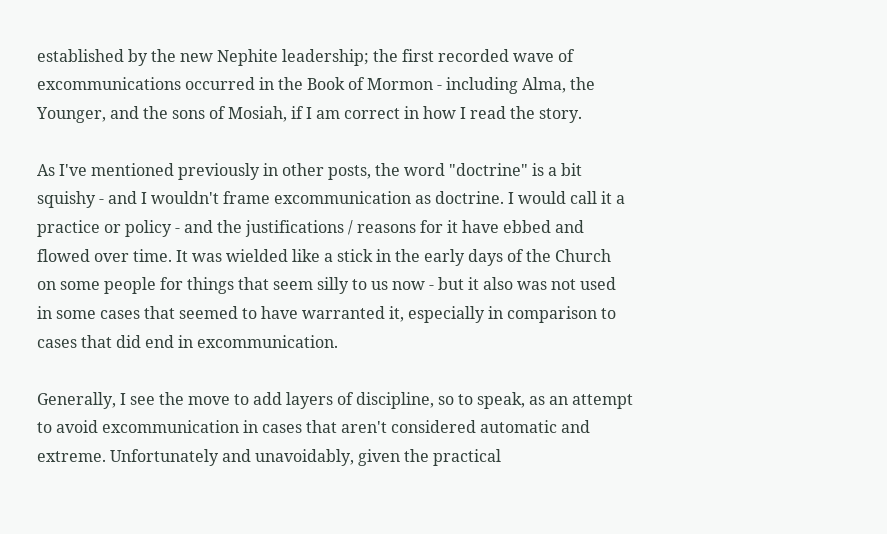established by the new Nephite leadership; the first recorded wave of excommunications occurred in the Book of Mormon - including Alma, the Younger, and the sons of Mosiah, if I am correct in how I read the story.

As I've mentioned previously in other posts, the word "doctrine" is a bit squishy - and I wouldn't frame excommunication as doctrine. I would call it a practice or policy - and the justifications / reasons for it have ebbed and flowed over time. It was wielded like a stick in the early days of the Church on some people for things that seem silly to us now - but it also was not used in some cases that seemed to have warranted it, especially in comparison to cases that did end in excommunication.

Generally, I see the move to add layers of discipline, so to speak, as an attempt to avoid excommunication in cases that aren't considered automatic and extreme. Unfortunately and unavoidably, given the practical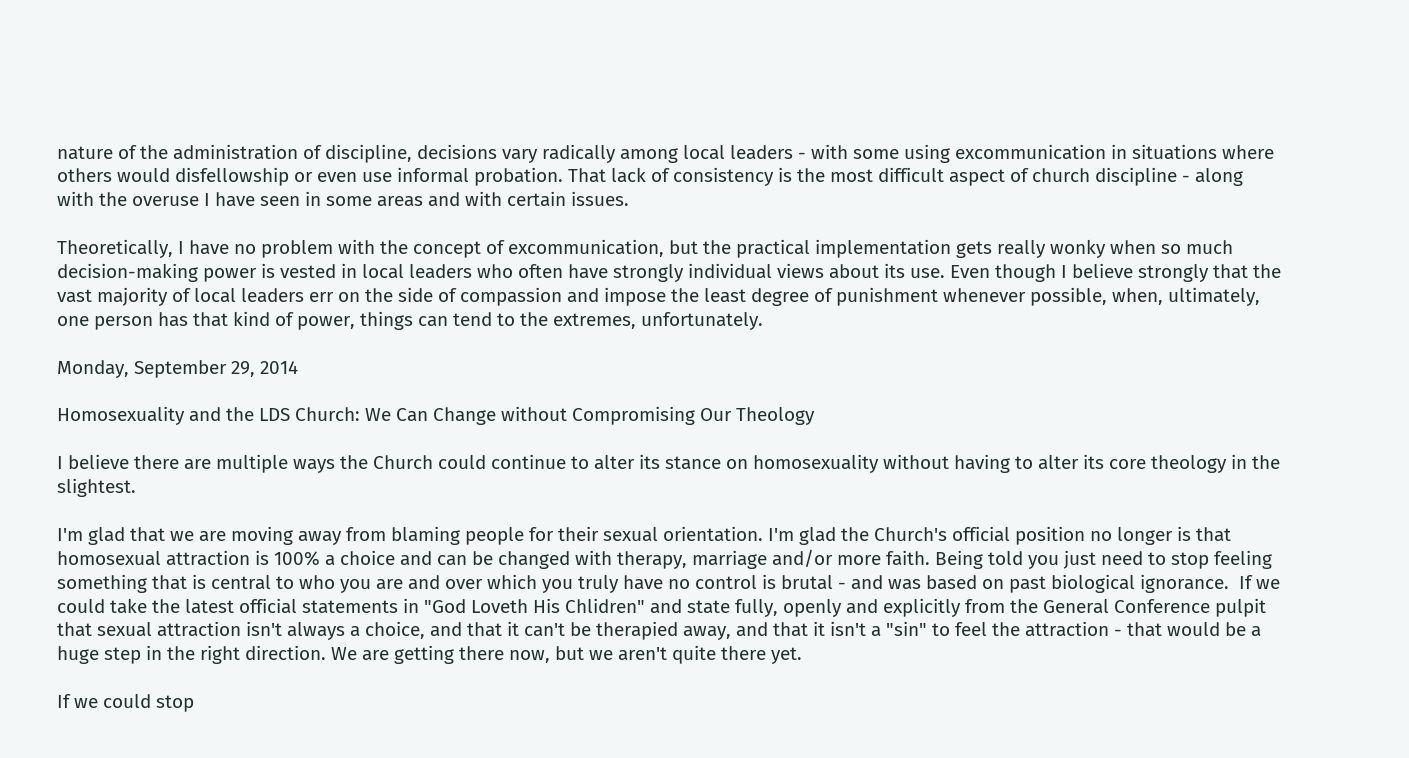nature of the administration of discipline, decisions vary radically among local leaders - with some using excommunication in situations where others would disfellowship or even use informal probation. That lack of consistency is the most difficult aspect of church discipline - along with the overuse I have seen in some areas and with certain issues.

Theoretically, I have no problem with the concept of excommunication, but the practical implementation gets really wonky when so much decision-making power is vested in local leaders who often have strongly individual views about its use. Even though I believe strongly that the vast majority of local leaders err on the side of compassion and impose the least degree of punishment whenever possible, when, ultimately, one person has that kind of power, things can tend to the extremes, unfortunately.

Monday, September 29, 2014

Homosexuality and the LDS Church: We Can Change without Compromising Our Theology

I believe there are multiple ways the Church could continue to alter its stance on homosexuality without having to alter its core theology in the slightest.

I'm glad that we are moving away from blaming people for their sexual orientation. I'm glad the Church's official position no longer is that homosexual attraction is 100% a choice and can be changed with therapy, marriage and/or more faith. Being told you just need to stop feeling something that is central to who you are and over which you truly have no control is brutal - and was based on past biological ignorance.  If we could take the latest official statements in "God Loveth His Chlidren" and state fully, openly and explicitly from the General Conference pulpit that sexual attraction isn't always a choice, and that it can't be therapied away, and that it isn't a "sin" to feel the attraction - that would be a huge step in the right direction. We are getting there now, but we aren't quite there yet.

If we could stop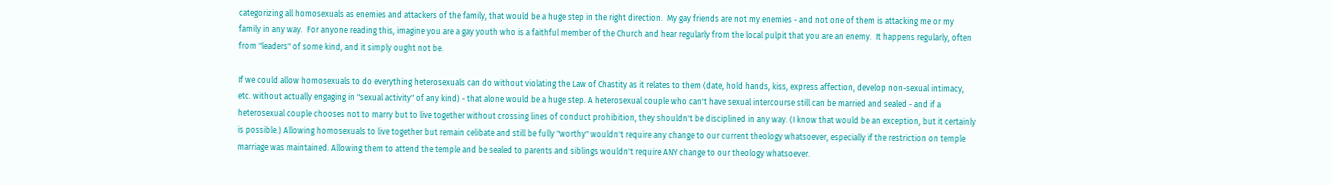categorizing all homosexuals as enemies and attackers of the family, that would be a huge step in the right direction.  My gay friends are not my enemies - and not one of them is attacking me or my family in any way.  For anyone reading this, imagine you are a gay youth who is a faithful member of the Church and hear regularly from the local pulpit that you are an enemy.  It happens regularly, often from "leaders" of some kind, and it simply ought not be.

If we could allow homosexuals to do everything heterosexuals can do without violating the Law of Chastity as it relates to them (date, hold hands, kiss, express affection, develop non-sexual intimacy, etc. without actually engaging in "sexual activity" of any kind) - that alone would be a huge step. A heterosexual couple who can't have sexual intercourse still can be married and sealed - and if a heterosexual couple chooses not to marry but to live together without crossing lines of conduct prohibition, they shouldn't be disciplined in any way. (I know that would be an exception, but it certainly is possible.) Allowing homosexuals to live together but remain celibate and still be fully "worthy" wouldn't require any change to our current theology whatsoever, especially if the restriction on temple marriage was maintained. Allowing them to attend the temple and be sealed to parents and siblings wouldn't require ANY change to our theology whatsoever.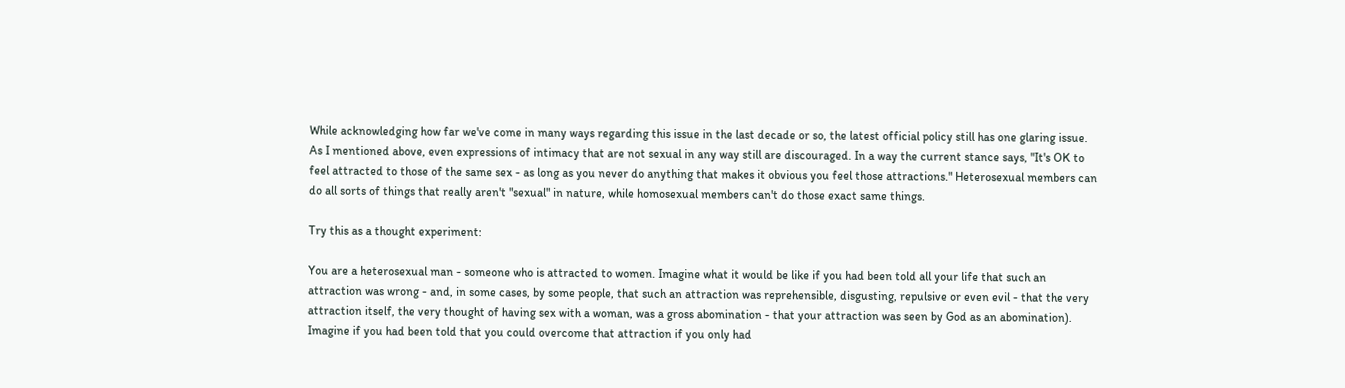While acknowledging how far we've come in many ways regarding this issue in the last decade or so, the latest official policy still has one glaring issue. As I mentioned above, even expressions of intimacy that are not sexual in any way still are discouraged. In a way the current stance says, "It's OK to feel attracted to those of the same sex - as long as you never do anything that makes it obvious you feel those attractions." Heterosexual members can do all sorts of things that really aren't "sexual" in nature, while homosexual members can't do those exact same things.

Try this as a thought experiment:

You are a heterosexual man - someone who is attracted to women. Imagine what it would be like if you had been told all your life that such an attraction was wrong - and, in some cases, by some people, that such an attraction was reprehensible, disgusting, repulsive or even evil - that the very attraction itself, the very thought of having sex with a woman, was a gross abomination - that your attraction was seen by God as an abomination). Imagine if you had been told that you could overcome that attraction if you only had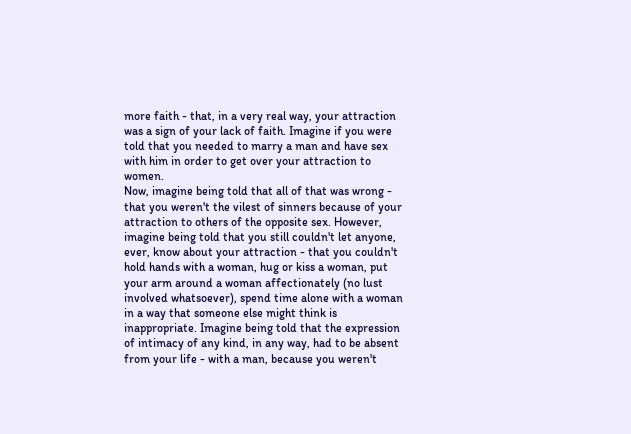more faith - that, in a very real way, your attraction was a sign of your lack of faith. Imagine if you were told that you needed to marry a man and have sex with him in order to get over your attraction to women.
Now, imagine being told that all of that was wrong - that you weren't the vilest of sinners because of your attraction to others of the opposite sex. However, imagine being told that you still couldn't let anyone, ever, know about your attraction - that you couldn't hold hands with a woman, hug or kiss a woman, put your arm around a woman affectionately (no lust involved whatsoever), spend time alone with a woman in a way that someone else might think is inappropriate. Imagine being told that the expression of intimacy of any kind, in any way, had to be absent from your life - with a man, because you weren't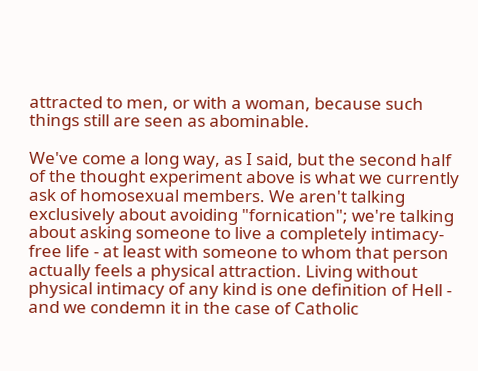attracted to men, or with a woman, because such things still are seen as abominable.

We've come a long way, as I said, but the second half of the thought experiment above is what we currently ask of homosexual members. We aren't talking exclusively about avoiding "fornication"; we're talking about asking someone to live a completely intimacy-free life - at least with someone to whom that person actually feels a physical attraction. Living without physical intimacy of any kind is one definition of Hell - and we condemn it in the case of Catholic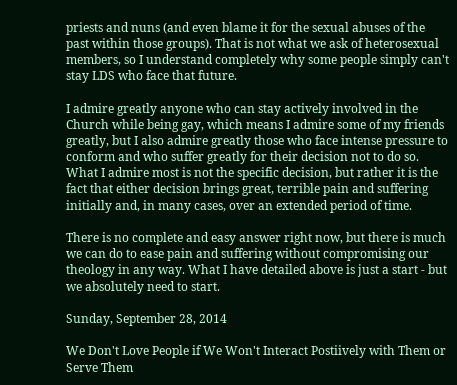priests and nuns (and even blame it for the sexual abuses of the past within those groups). That is not what we ask of heterosexual members, so I understand completely why some people simply can't stay LDS who face that future.

I admire greatly anyone who can stay actively involved in the Church while being gay, which means I admire some of my friends greatly, but I also admire greatly those who face intense pressure to conform and who suffer greatly for their decision not to do so. What I admire most is not the specific decision, but rather it is the fact that either decision brings great, terrible pain and suffering initially and, in many cases, over an extended period of time.

There is no complete and easy answer right now, but there is much we can do to ease pain and suffering without compromising our theology in any way. What I have detailed above is just a start - but we absolutely need to start.

Sunday, September 28, 2014

We Don't Love People if We Won't Interact Postiively with Them or Serve Them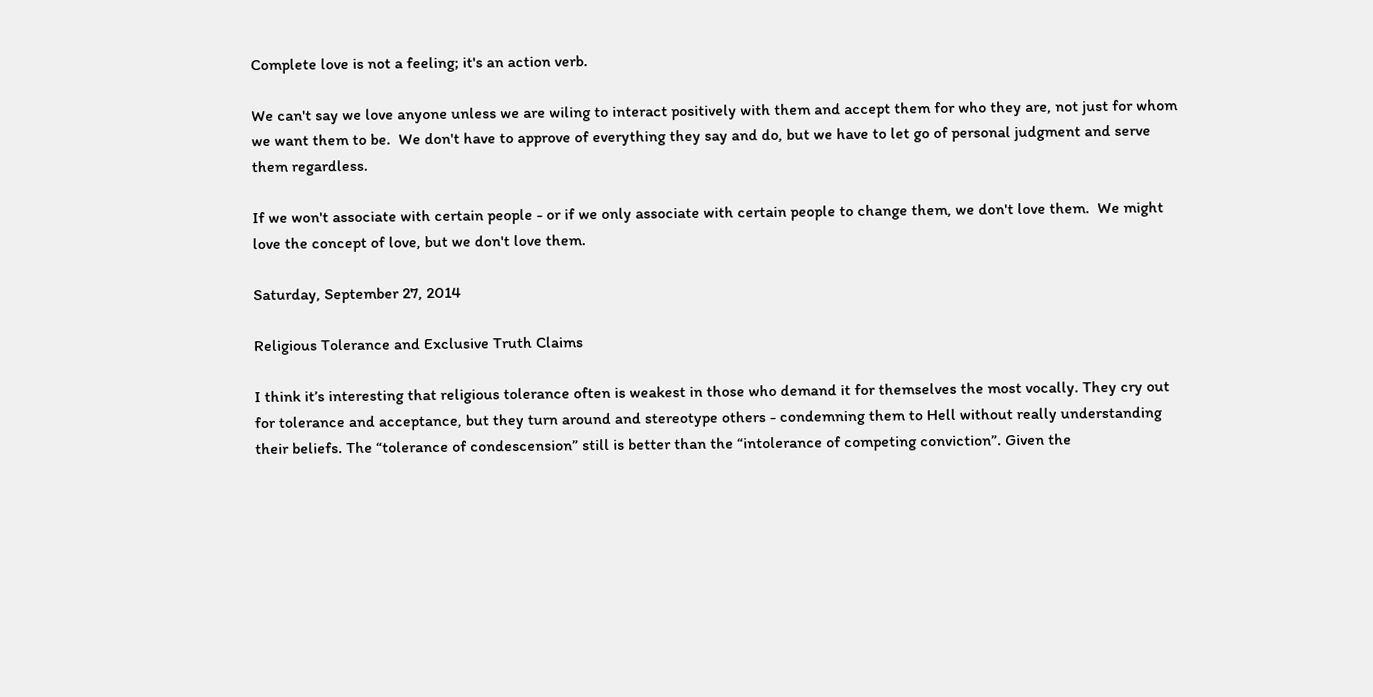Complete love is not a feeling; it's an action verb.

We can't say we love anyone unless we are wiling to interact positively with them and accept them for who they are, not just for whom we want them to be.  We don't have to approve of everything they say and do, but we have to let go of personal judgment and serve them regardless.

If we won't associate with certain people - or if we only associate with certain people to change them, we don't love them.  We might love the concept of love, but we don't love them.

Saturday, September 27, 2014

Religious Tolerance and Exclusive Truth Claims

I think it’s interesting that religious tolerance often is weakest in those who demand it for themselves the most vocally. They cry out for tolerance and acceptance, but they turn around and stereotype others - condemning them to Hell without really understanding their beliefs. The “tolerance of condescension” still is better than the “intolerance of competing conviction”. Given the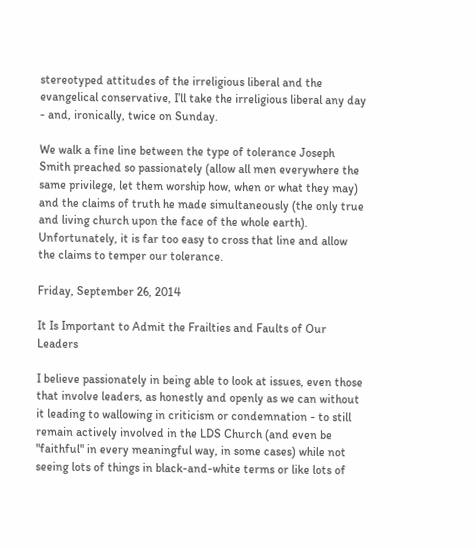stereotyped attitudes of the irreligious liberal and the evangelical conservative, I’ll take the irreligious liberal any day - and, ironically, twice on Sunday.

We walk a fine line between the type of tolerance Joseph Smith preached so passionately (allow all men everywhere the same privilege, let them worship how, when or what they may) and the claims of truth he made simultaneously (the only true and living church upon the face of the whole earth). Unfortunately, it is far too easy to cross that line and allow the claims to temper our tolerance.

Friday, September 26, 2014

It Is Important to Admit the Frailties and Faults of Our Leaders

I believe passionately in being able to look at issues, even those that involve leaders, as honestly and openly as we can without it leading to wallowing in criticism or condemnation - to still remain actively involved in the LDS Church (and even be "faithful" in every meaningful way, in some cases) while not seeing lots of things in black-and-white terms or like lots of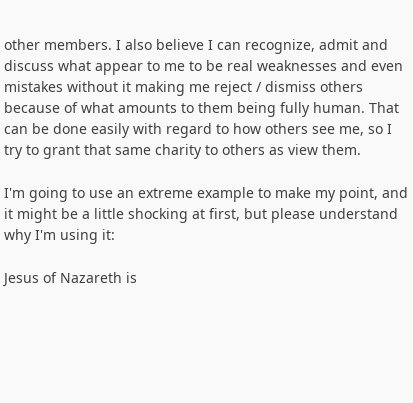other members. I also believe I can recognize, admit and discuss what appear to me to be real weaknesses and even mistakes without it making me reject / dismiss others because of what amounts to them being fully human. That can be done easily with regard to how others see me, so I try to grant that same charity to others as view them.

I'm going to use an extreme example to make my point, and it might be a little shocking at first, but please understand why I'm using it:

Jesus of Nazareth is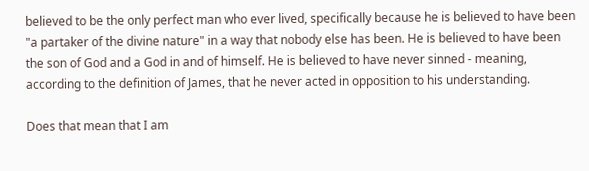believed to be the only perfect man who ever lived, specifically because he is believed to have been "a partaker of the divine nature" in a way that nobody else has been. He is believed to have been the son of God and a God in and of himself. He is believed to have never sinned - meaning, according to the definition of James, that he never acted in opposition to his understanding.

Does that mean that I am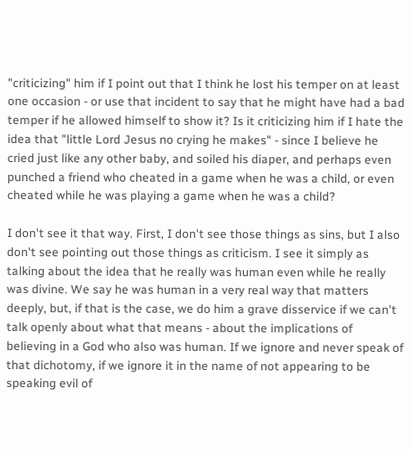"criticizing" him if I point out that I think he lost his temper on at least one occasion - or use that incident to say that he might have had a bad temper if he allowed himself to show it? Is it criticizing him if I hate the idea that "little Lord Jesus no crying he makes" - since I believe he cried just like any other baby, and soiled his diaper, and perhaps even punched a friend who cheated in a game when he was a child, or even cheated while he was playing a game when he was a child?

I don't see it that way. First, I don't see those things as sins, but I also don't see pointing out those things as criticism. I see it simply as talking about the idea that he really was human even while he really was divine. We say he was human in a very real way that matters deeply, but, if that is the case, we do him a grave disservice if we can't talk openly about what that means - about the implications of believing in a God who also was human. If we ignore and never speak of that dichotomy, if we ignore it in the name of not appearing to be speaking evil of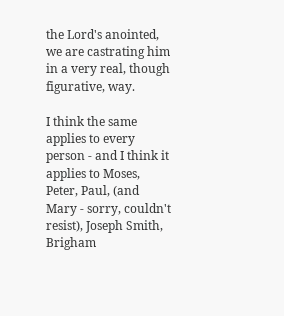the Lord's anointed, we are castrating him in a very real, though figurative, way.

I think the same applies to every person - and I think it applies to Moses, Peter, Paul, (and Mary - sorry, couldn't resist), Joseph Smith, Brigham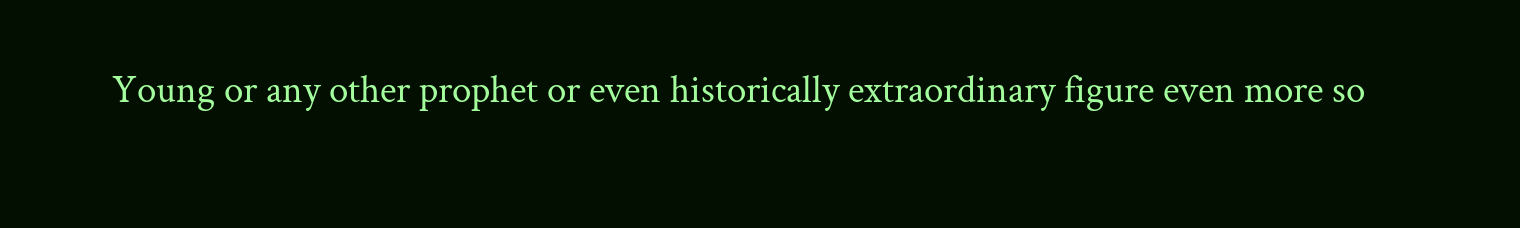Young or any other prophet or even historically extraordinary figure even more so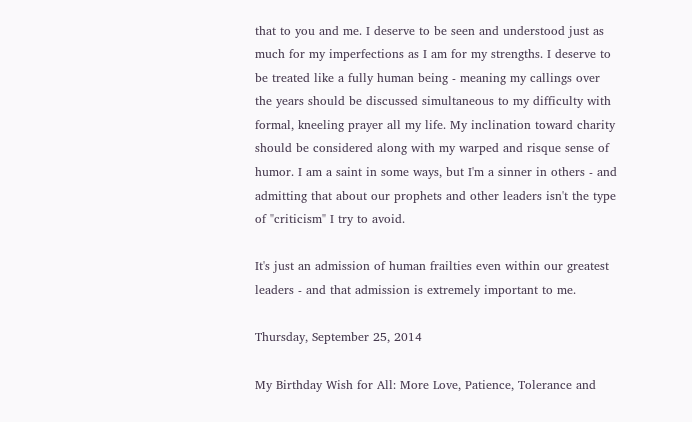that to you and me. I deserve to be seen and understood just as much for my imperfections as I am for my strengths. I deserve to be treated like a fully human being - meaning my callings over the years should be discussed simultaneous to my difficulty with formal, kneeling prayer all my life. My inclination toward charity should be considered along with my warped and risque sense of humor. I am a saint in some ways, but I'm a sinner in others - and admitting that about our prophets and other leaders isn't the type of "criticism" I try to avoid.

It's just an admission of human frailties even within our greatest leaders - and that admission is extremely important to me.

Thursday, September 25, 2014

My Birthday Wish for All: More Love, Patience, Tolerance and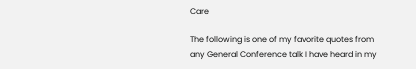Care

The following is one of my favorite quotes from any General Conference talk I have heard in my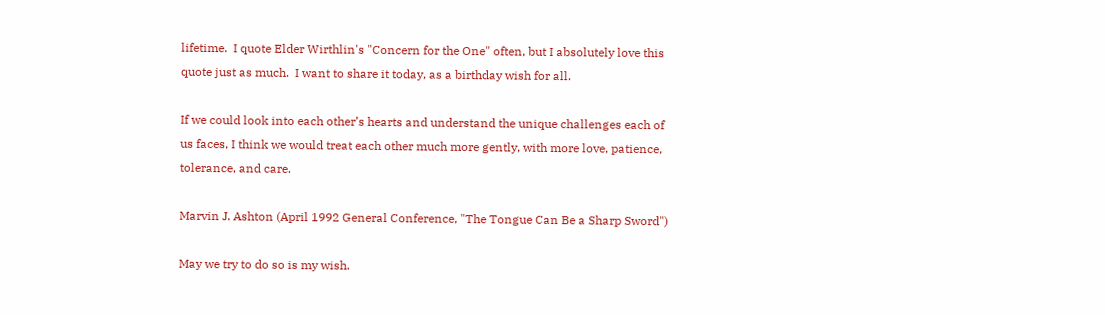lifetime.  I quote Elder Wirthlin's "Concern for the One" often, but I absolutely love this quote just as much.  I want to share it today, as a birthday wish for all.

If we could look into each other’s hearts and understand the unique challenges each of us faces, I think we would treat each other much more gently, with more love, patience, tolerance, and care.

Marvin J. Ashton (April 1992 General Conference, "The Tongue Can Be a Sharp Sword")

May we try to do so is my wish.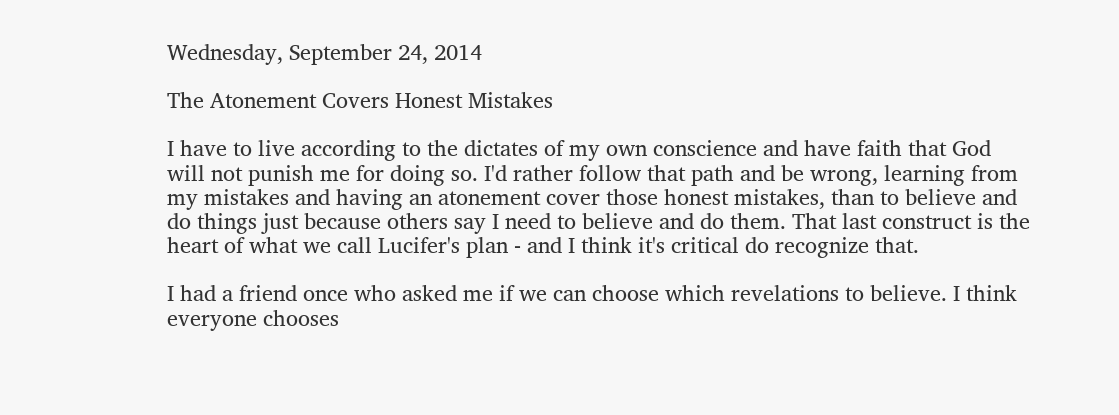Wednesday, September 24, 2014

The Atonement Covers Honest Mistakes

I have to live according to the dictates of my own conscience and have faith that God will not punish me for doing so. I'd rather follow that path and be wrong, learning from my mistakes and having an atonement cover those honest mistakes, than to believe and do things just because others say I need to believe and do them. That last construct is the heart of what we call Lucifer's plan - and I think it's critical do recognize that.

I had a friend once who asked me if we can choose which revelations to believe. I think everyone chooses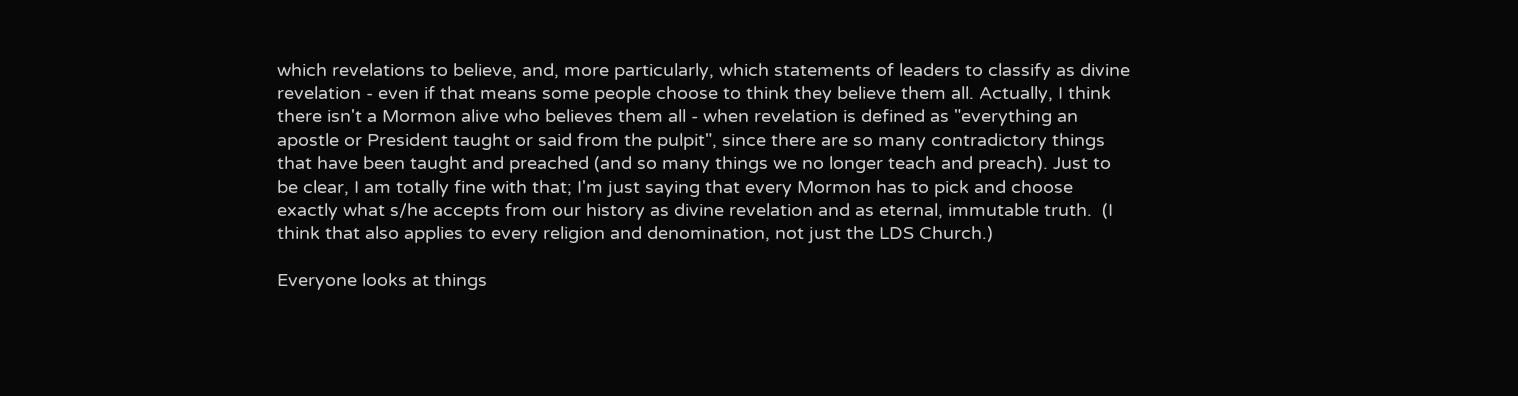which revelations to believe, and, more particularly, which statements of leaders to classify as divine revelation - even if that means some people choose to think they believe them all. Actually, I think there isn't a Mormon alive who believes them all - when revelation is defined as "everything an apostle or President taught or said from the pulpit", since there are so many contradictory things that have been taught and preached (and so many things we no longer teach and preach). Just to be clear, I am totally fine with that; I'm just saying that every Mormon has to pick and choose exactly what s/he accepts from our history as divine revelation and as eternal, immutable truth.  (I think that also applies to every religion and denomination, not just the LDS Church.)

Everyone looks at things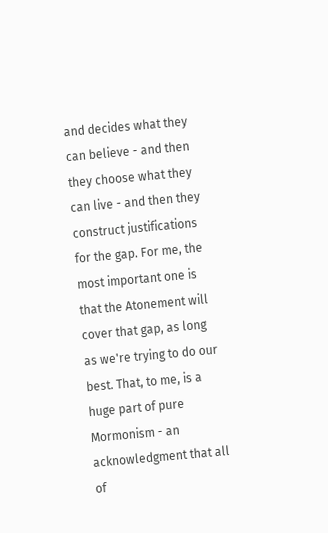and decides what they can believe - and then they choose what they can live - and then they construct justifications for the gap. For me, the most important one is that the Atonement will cover that gap, as long as we're trying to do our best. That, to me, is a huge part of pure Mormonism - an acknowledgment that all of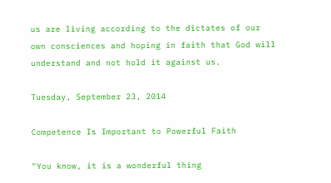us are living according to the dictates of our own consciences and hoping in faith that God will understand and not hold it against us.

Tuesday, September 23, 2014

Competence Is Important to Powerful Faith

"You know, it is a wonderful thing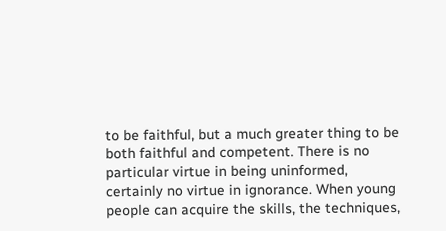to be faithful, but a much greater thing to be both faithful and competent. There is no particular virtue in being uninformed, certainly no virtue in ignorance. When young people can acquire the skills, the techniques,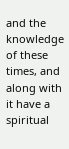and the knowledge of these times, and along with it have a spiritual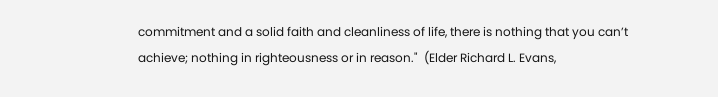commitment and a solid faith and cleanliness of life, there is nothing that you can’t achieve; nothing in righteousness or in reason."  (Elder Richard L. Evans,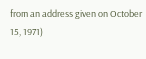from an address given on October 15, 1971)